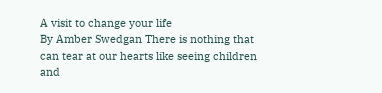A visit to change your life
By Amber Swedgan There is nothing that can tear at our hearts like seeing children and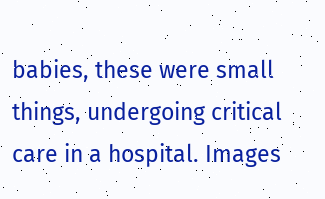babies, these were small things, undergoing critical care in a hospital. Images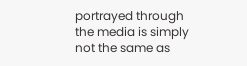portrayed through the media is simply not the same as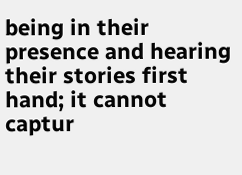being in their presence and hearing their stories first hand; it cannot captur